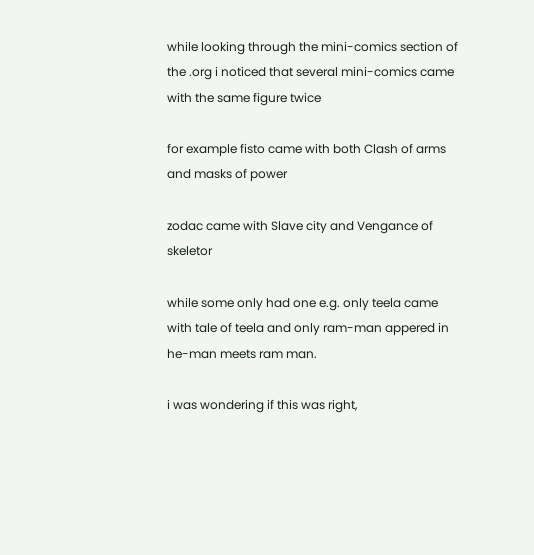while looking through the mini-comics section of the .org i noticed that several mini-comics came with the same figure twice

for example fisto came with both Clash of arms and masks of power

zodac came with Slave city and Vengance of skeletor

while some only had one e.g. only teela came with tale of teela and only ram-man appered in he-man meets ram man.

i was wondering if this was right,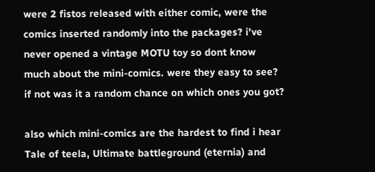were 2 fistos released with either comic, were the comics inserted randomly into the packages? i've never opened a vintage MOTU toy so dont know much about the mini-comics. were they easy to see? if not was it a random chance on which ones you got?

also which mini-comics are the hardest to find i hear Tale of teela, Ultimate battleground (eternia) and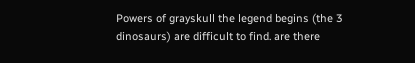Powers of grayskull the legend begins (the 3 dinosaurs) are difficult to find. are there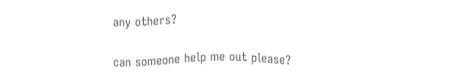any others?

can someone help me out please?